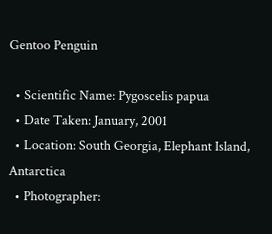Gentoo Penguin

  • Scientific Name: Pygoscelis papua
  • Date Taken: January, 2001
  • Location: South Georgia, Elephant Island, Antarctica
  • Photographer: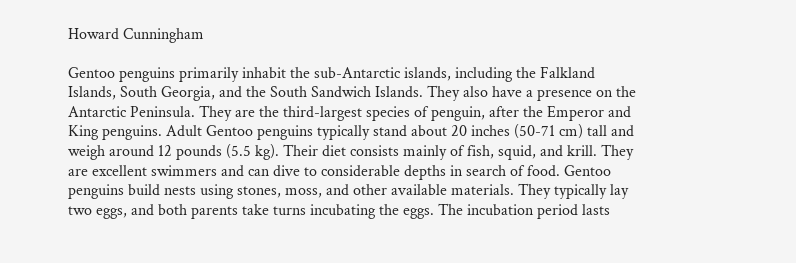Howard Cunningham

Gentoo penguins primarily inhabit the sub-Antarctic islands, including the Falkland Islands, South Georgia, and the South Sandwich Islands. They also have a presence on the Antarctic Peninsula. They are the third-largest species of penguin, after the Emperor and King penguins. Adult Gentoo penguins typically stand about 20 inches (50-71 cm) tall and weigh around 12 pounds (5.5 kg). Their diet consists mainly of fish, squid, and krill. They are excellent swimmers and can dive to considerable depths in search of food. Gentoo penguins build nests using stones, moss, and other available materials. They typically lay two eggs, and both parents take turns incubating the eggs. The incubation period lasts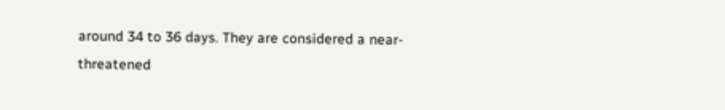around 34 to 36 days. They are considered a near-threatened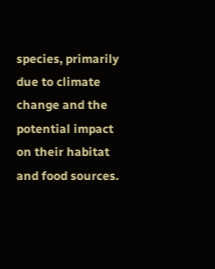species, primarily due to climate change and the potential impact on their habitat and food sources.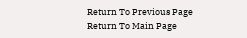Return To Previous Page
Return To Main Page